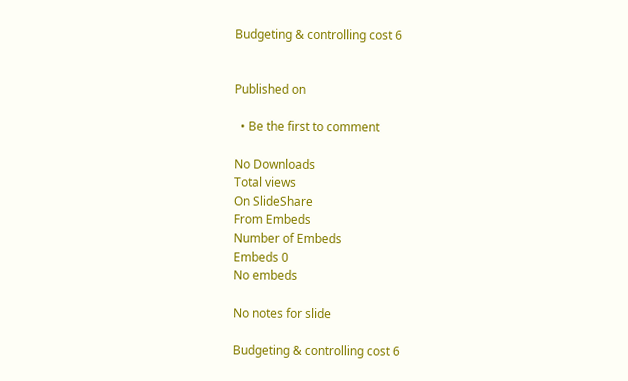Budgeting & controlling cost 6


Published on

  • Be the first to comment

No Downloads
Total views
On SlideShare
From Embeds
Number of Embeds
Embeds 0
No embeds

No notes for slide

Budgeting & controlling cost 6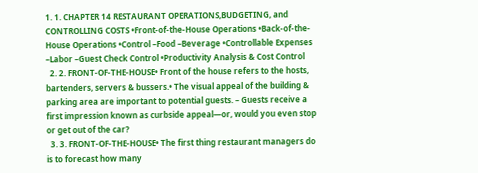1. 1. CHAPTER 14 RESTAURANT OPERATIONS,BUDGETING, and CONTROLLING COSTS •Front-of-the-House Operations •Back-of-the-House Operations •Control –Food –Beverage •Controllable Expenses –Labor –Guest Check Control •Productivity Analysis & Cost Control
  2. 2. FRONT-OF-THE-HOUSE• Front of the house refers to the hosts, bartenders, servers & bussers.• The visual appeal of the building & parking area are important to potential guests. – Guests receive a first impression known as curbside appeal—or, would you even stop or get out of the car?
  3. 3. FRONT-OF-THE-HOUSE• The first thing restaurant managers do is to forecast how many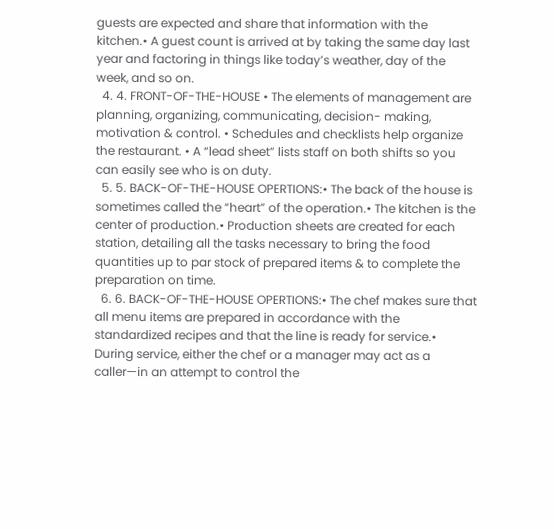guests are expected and share that information with the kitchen.• A guest count is arrived at by taking the same day last year and factoring in things like today’s weather, day of the week, and so on.
  4. 4. FRONT-OF-THE-HOUSE • The elements of management are planning, organizing, communicating, decision- making, motivation & control. • Schedules and checklists help organize the restaurant. • A “lead sheet” lists staff on both shifts so you can easily see who is on duty.
  5. 5. BACK-OF-THE-HOUSE OPERTIONS:• The back of the house is sometimes called the “heart” of the operation.• The kitchen is the center of production.• Production sheets are created for each station, detailing all the tasks necessary to bring the food quantities up to par stock of prepared items & to complete the preparation on time.
  6. 6. BACK-OF-THE-HOUSE OPERTIONS:• The chef makes sure that all menu items are prepared in accordance with the standardized recipes and that the line is ready for service.• During service, either the chef or a manager may act as a caller—in an attempt to control the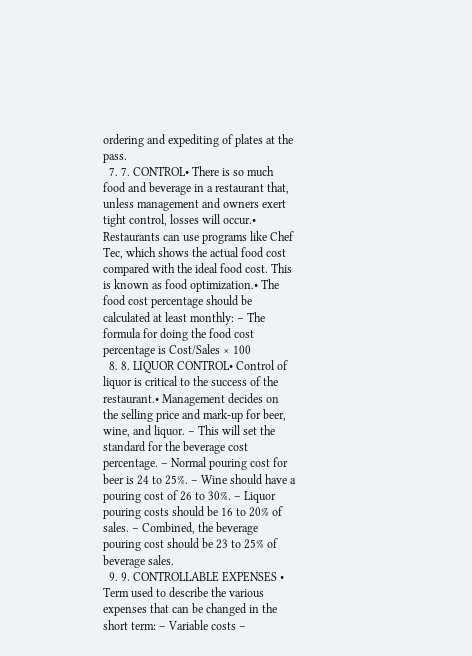ordering and expediting of plates at the pass.
  7. 7. CONTROL• There is so much food and beverage in a restaurant that, unless management and owners exert tight control, losses will occur.• Restaurants can use programs like Chef Tec, which shows the actual food cost compared with the ideal food cost. This is known as food optimization.• The food cost percentage should be calculated at least monthly: – The formula for doing the food cost percentage is Cost/Sales × 100
  8. 8. LIQUOR CONTROL• Control of liquor is critical to the success of the restaurant.• Management decides on the selling price and mark-up for beer, wine, and liquor. – This will set the standard for the beverage cost percentage. – Normal pouring cost for beer is 24 to 25%. – Wine should have a pouring cost of 26 to 30%. – Liquor pouring costs should be 16 to 20% of sales. – Combined, the beverage pouring cost should be 23 to 25% of beverage sales.
  9. 9. CONTROLLABLE EXPENSES • Term used to describe the various expenses that can be changed in the short term: – Variable costs –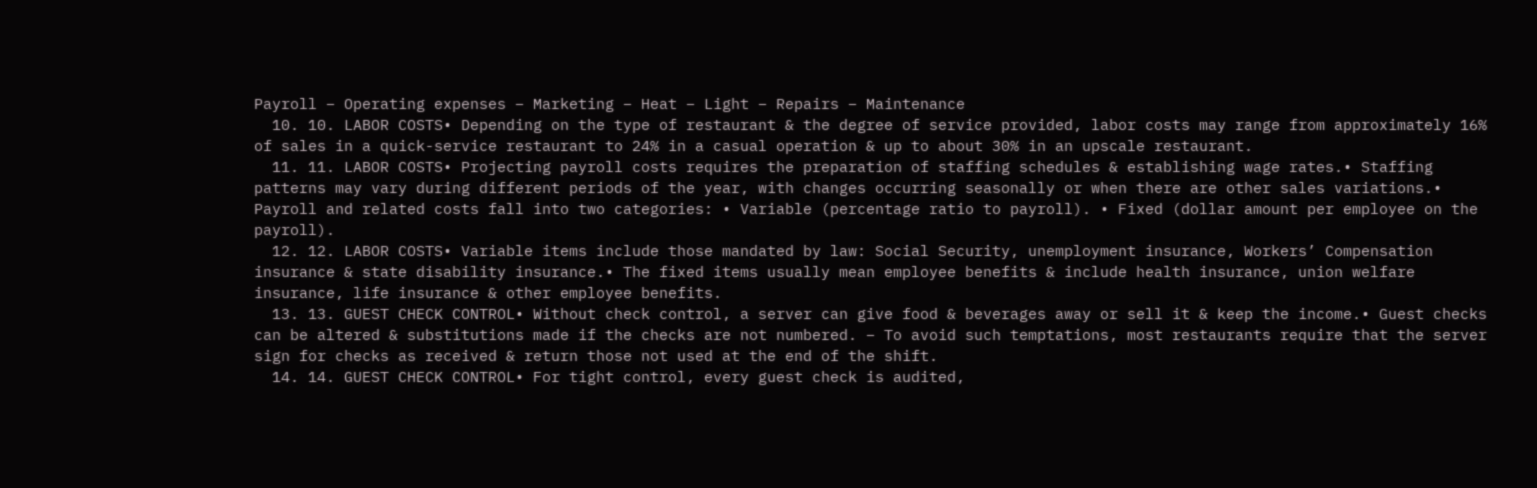Payroll – Operating expenses – Marketing – Heat – Light – Repairs – Maintenance
  10. 10. LABOR COSTS• Depending on the type of restaurant & the degree of service provided, labor costs may range from approximately 16% of sales in a quick-service restaurant to 24% in a casual operation & up to about 30% in an upscale restaurant.
  11. 11. LABOR COSTS• Projecting payroll costs requires the preparation of staffing schedules & establishing wage rates.• Staffing patterns may vary during different periods of the year, with changes occurring seasonally or when there are other sales variations.• Payroll and related costs fall into two categories: • Variable (percentage ratio to payroll). • Fixed (dollar amount per employee on the payroll).
  12. 12. LABOR COSTS• Variable items include those mandated by law: Social Security, unemployment insurance, Workers’ Compensation insurance & state disability insurance.• The fixed items usually mean employee benefits & include health insurance, union welfare insurance, life insurance & other employee benefits.
  13. 13. GUEST CHECK CONTROL• Without check control, a server can give food & beverages away or sell it & keep the income.• Guest checks can be altered & substitutions made if the checks are not numbered. – To avoid such temptations, most restaurants require that the server sign for checks as received & return those not used at the end of the shift.
  14. 14. GUEST CHECK CONTROL• For tight control, every guest check is audited,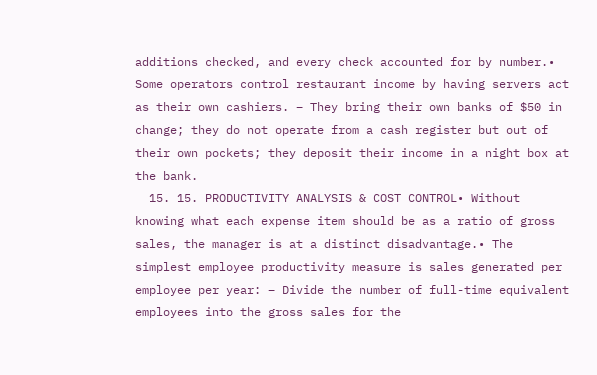additions checked, and every check accounted for by number.• Some operators control restaurant income by having servers act as their own cashiers. – They bring their own banks of $50 in change; they do not operate from a cash register but out of their own pockets; they deposit their income in a night box at the bank.
  15. 15. PRODUCTIVITY ANALYSIS & COST CONTROL• Without knowing what each expense item should be as a ratio of gross sales, the manager is at a distinct disadvantage.• The simplest employee productivity measure is sales generated per employee per year: – Divide the number of full-time equivalent employees into the gross sales for the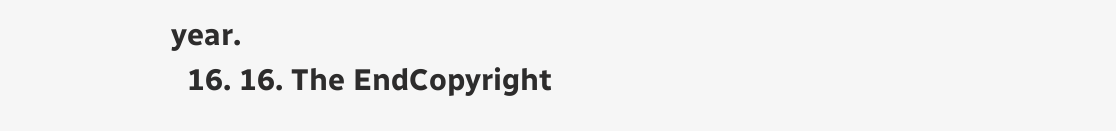year.
  16. 16. The EndCopyright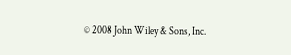© 2008 John Wiley & Sons, Inc.